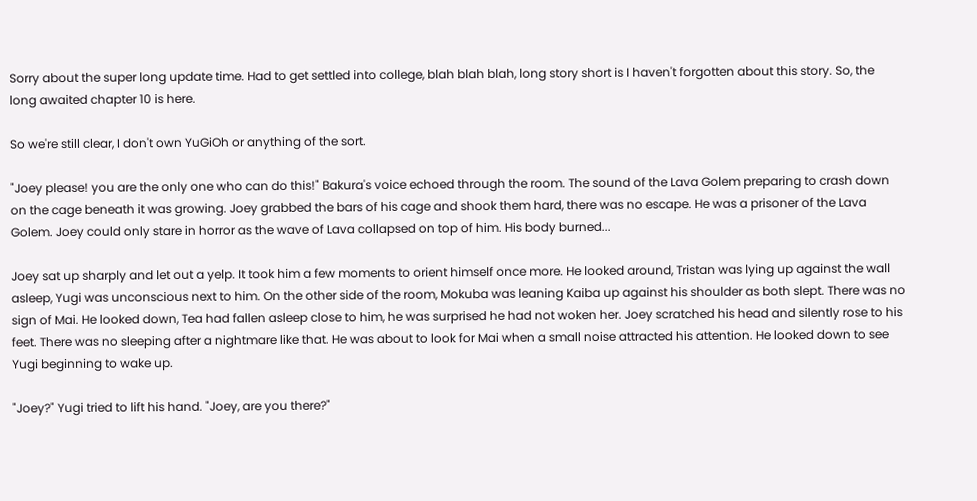Sorry about the super long update time. Had to get settled into college, blah blah blah, long story short is I haven't forgotten about this story. So, the long awaited chapter 10 is here.

So we're still clear, I don't own YuGiOh or anything of the sort.

"Joey please! you are the only one who can do this!" Bakura's voice echoed through the room. The sound of the Lava Golem preparing to crash down on the cage beneath it was growing. Joey grabbed the bars of his cage and shook them hard, there was no escape. He was a prisoner of the Lava Golem. Joey could only stare in horror as the wave of Lava collapsed on top of him. His body burned...

Joey sat up sharply and let out a yelp. It took him a few moments to orient himself once more. He looked around, Tristan was lying up against the wall asleep, Yugi was unconscious next to him. On the other side of the room, Mokuba was leaning Kaiba up against his shoulder as both slept. There was no sign of Mai. He looked down, Tea had fallen asleep close to him, he was surprised he had not woken her. Joey scratched his head and silently rose to his feet. There was no sleeping after a nightmare like that. He was about to look for Mai when a small noise attracted his attention. He looked down to see Yugi beginning to wake up.

"Joey?" Yugi tried to lift his hand. "Joey, are you there?"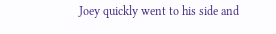Joey quickly went to his side and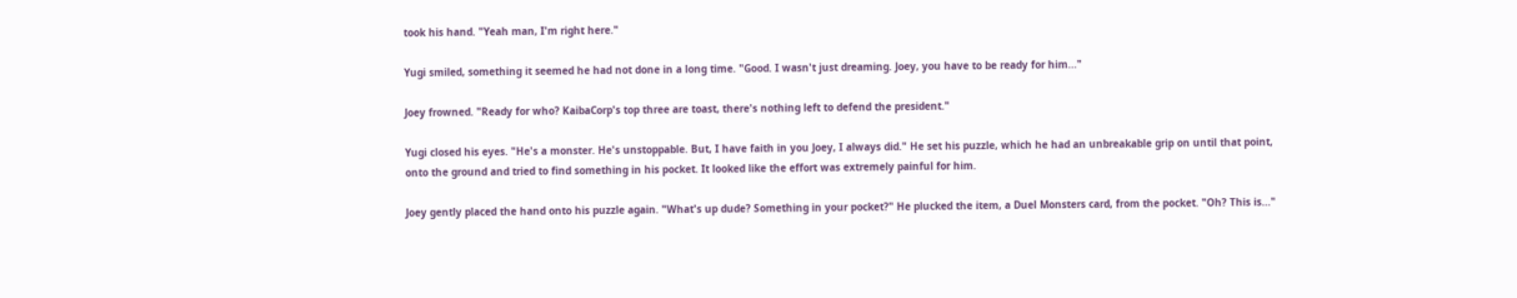took his hand. "Yeah man, I'm right here."

Yugi smiled, something it seemed he had not done in a long time. "Good. I wasn't just dreaming. Joey, you have to be ready for him..."

Joey frowned. "Ready for who? KaibaCorp's top three are toast, there's nothing left to defend the president."

Yugi closed his eyes. "He's a monster. He's unstoppable. But, I have faith in you Joey, I always did." He set his puzzle, which he had an unbreakable grip on until that point, onto the ground and tried to find something in his pocket. It looked like the effort was extremely painful for him.

Joey gently placed the hand onto his puzzle again. "What's up dude? Something in your pocket?" He plucked the item, a Duel Monsters card, from the pocket. "Oh? This is..."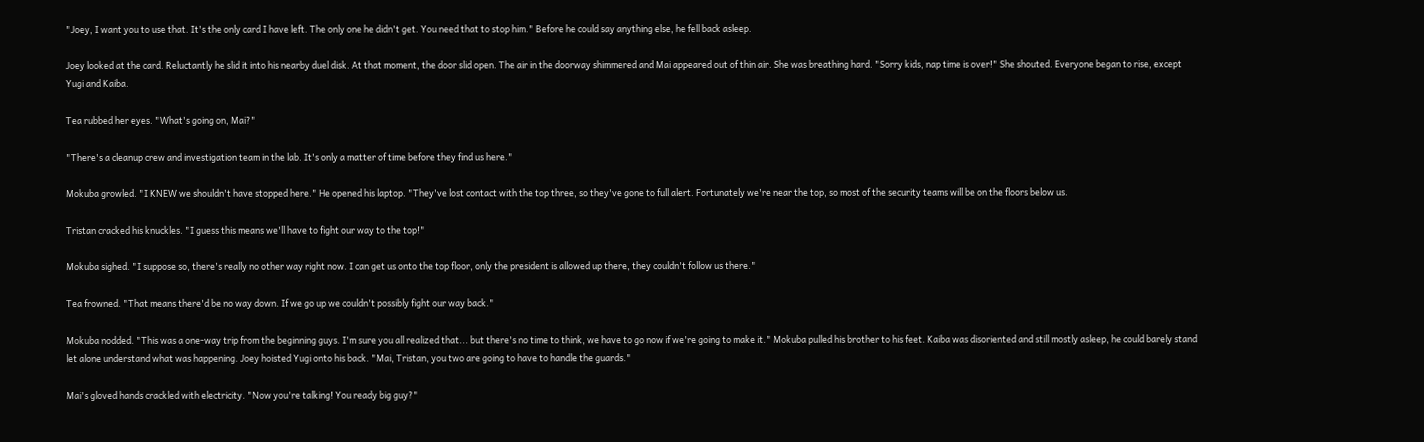"Joey, I want you to use that. It's the only card I have left. The only one he didn't get. You need that to stop him." Before he could say anything else, he fell back asleep.

Joey looked at the card. Reluctantly he slid it into his nearby duel disk. At that moment, the door slid open. The air in the doorway shimmered and Mai appeared out of thin air. She was breathing hard. "Sorry kids, nap time is over!" She shouted. Everyone began to rise, except Yugi and Kaiba.

Tea rubbed her eyes. "What's going on, Mai?"

"There's a cleanup crew and investigation team in the lab. It's only a matter of time before they find us here."

Mokuba growled. "I KNEW we shouldn't have stopped here." He opened his laptop. "They've lost contact with the top three, so they've gone to full alert. Fortunately we're near the top, so most of the security teams will be on the floors below us.

Tristan cracked his knuckles. "I guess this means we'll have to fight our way to the top!"

Mokuba sighed. "I suppose so, there's really no other way right now. I can get us onto the top floor, only the president is allowed up there, they couldn't follow us there."

Tea frowned. "That means there'd be no way down. If we go up we couldn't possibly fight our way back."

Mokuba nodded. "This was a one-way trip from the beginning guys. I'm sure you all realized that... but there's no time to think, we have to go now if we're going to make it." Mokuba pulled his brother to his feet. Kaiba was disoriented and still mostly asleep, he could barely stand let alone understand what was happening. Joey hoisted Yugi onto his back. "Mai, Tristan, you two are going to have to handle the guards."

Mai's gloved hands crackled with electricity. "Now you're talking! You ready big guy?"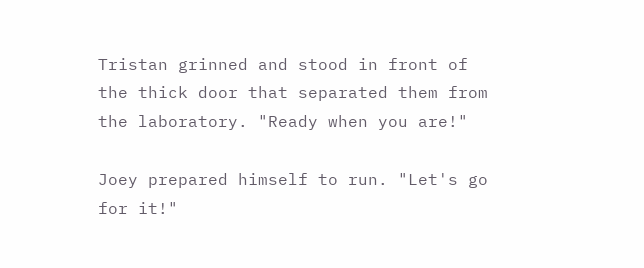Tristan grinned and stood in front of the thick door that separated them from the laboratory. "Ready when you are!"

Joey prepared himself to run. "Let's go for it!"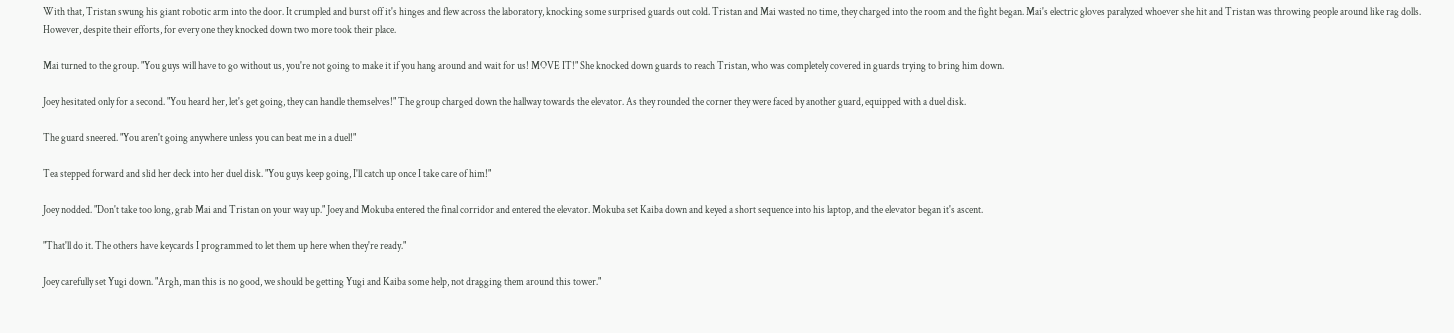With that, Tristan swung his giant robotic arm into the door. It crumpled and burst off it's hinges and flew across the laboratory, knocking some surprised guards out cold. Tristan and Mai wasted no time, they charged into the room and the fight began. Mai's electric gloves paralyzed whoever she hit and Tristan was throwing people around like rag dolls. However, despite their efforts, for every one they knocked down two more took their place.

Mai turned to the group. "You guys will have to go without us, you're not going to make it if you hang around and wait for us! MOVE IT!" She knocked down guards to reach Tristan, who was completely covered in guards trying to bring him down.

Joey hesitated only for a second. "You heard her, let's get going, they can handle themselves!" The group charged down the hallway towards the elevator. As they rounded the corner they were faced by another guard, equipped with a duel disk.

The guard sneered. "You aren't going anywhere unless you can beat me in a duel!"

Tea stepped forward and slid her deck into her duel disk. "You guys keep going, I'll catch up once I take care of him!"

Joey nodded. "Don't take too long, grab Mai and Tristan on your way up." Joey and Mokuba entered the final corridor and entered the elevator. Mokuba set Kaiba down and keyed a short sequence into his laptop, and the elevator began it's ascent.

"That'll do it. The others have keycards I programmed to let them up here when they're ready."

Joey carefully set Yugi down. "Argh, man this is no good, we should be getting Yugi and Kaiba some help, not dragging them around this tower."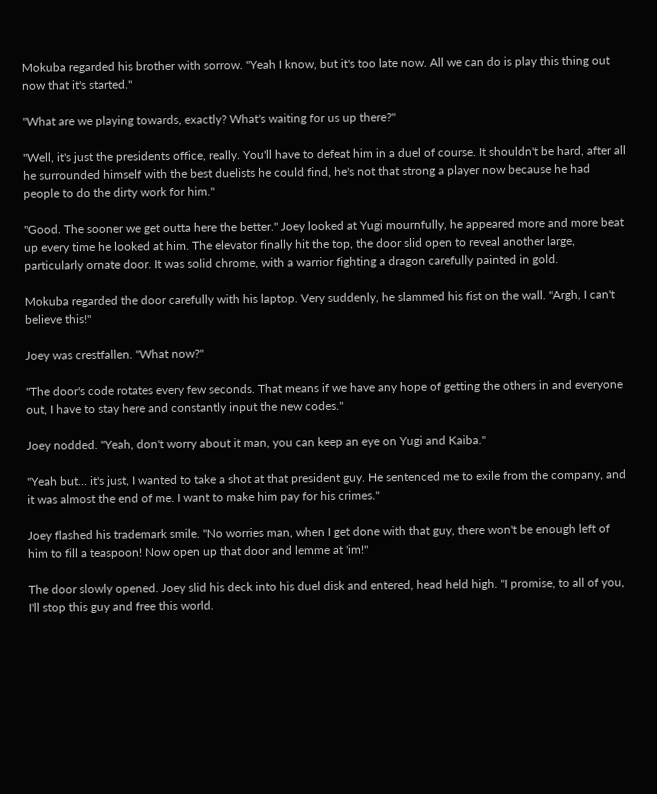Mokuba regarded his brother with sorrow. "Yeah I know, but it's too late now. All we can do is play this thing out now that it's started."

"What are we playing towards, exactly? What's waiting for us up there?"

"Well, it's just the presidents office, really. You'll have to defeat him in a duel of course. It shouldn't be hard, after all he surrounded himself with the best duelists he could find, he's not that strong a player now because he had people to do the dirty work for him."

"Good. The sooner we get outta here the better." Joey looked at Yugi mournfully, he appeared more and more beat up every time he looked at him. The elevator finally hit the top, the door slid open to reveal another large, particularly ornate door. It was solid chrome, with a warrior fighting a dragon carefully painted in gold.

Mokuba regarded the door carefully with his laptop. Very suddenly, he slammed his fist on the wall. "Argh, I can't believe this!"

Joey was crestfallen. "What now?"

"The door's code rotates every few seconds. That means if we have any hope of getting the others in and everyone out, I have to stay here and constantly input the new codes."

Joey nodded. "Yeah, don't worry about it man, you can keep an eye on Yugi and Kaiba."

"Yeah but... it's just, I wanted to take a shot at that president guy. He sentenced me to exile from the company, and it was almost the end of me. I want to make him pay for his crimes."

Joey flashed his trademark smile. "No worries man, when I get done with that guy, there won't be enough left of him to fill a teaspoon! Now open up that door and lemme at 'im!"

The door slowly opened. Joey slid his deck into his duel disk and entered, head held high. "I promise, to all of you, I'll stop this guy and free this world.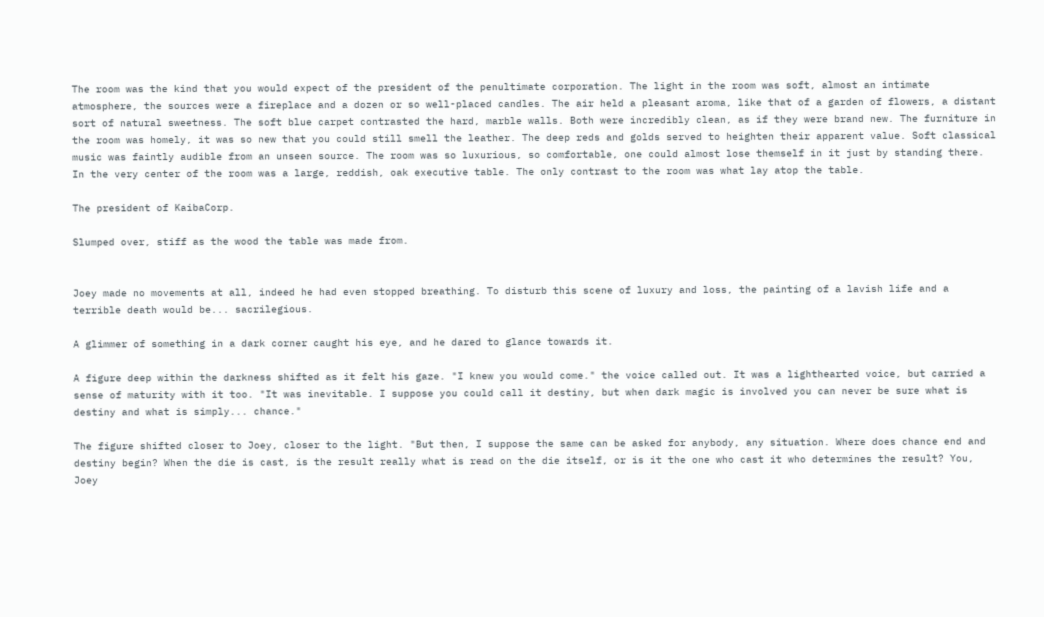The room was the kind that you would expect of the president of the penultimate corporation. The light in the room was soft, almost an intimate atmosphere, the sources were a fireplace and a dozen or so well-placed candles. The air held a pleasant aroma, like that of a garden of flowers, a distant sort of natural sweetness. The soft blue carpet contrasted the hard, marble walls. Both were incredibly clean, as if they were brand new. The furniture in the room was homely, it was so new that you could still smell the leather. The deep reds and golds served to heighten their apparent value. Soft classical music was faintly audible from an unseen source. The room was so luxurious, so comfortable, one could almost lose themself in it just by standing there. In the very center of the room was a large, reddish, oak executive table. The only contrast to the room was what lay atop the table.

The president of KaibaCorp.

Slumped over, stiff as the wood the table was made from.


Joey made no movements at all, indeed he had even stopped breathing. To disturb this scene of luxury and loss, the painting of a lavish life and a terrible death would be... sacrilegious.

A glimmer of something in a dark corner caught his eye, and he dared to glance towards it.

A figure deep within the darkness shifted as it felt his gaze. "I knew you would come." the voice called out. It was a lighthearted voice, but carried a sense of maturity with it too. "It was inevitable. I suppose you could call it destiny, but when dark magic is involved you can never be sure what is destiny and what is simply... chance."

The figure shifted closer to Joey, closer to the light. "But then, I suppose the same can be asked for anybody, any situation. Where does chance end and destiny begin? When the die is cast, is the result really what is read on the die itself, or is it the one who cast it who determines the result? You, Joey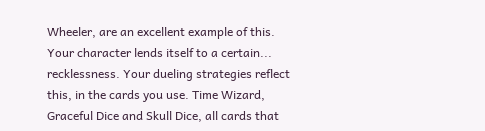Wheeler, are an excellent example of this. Your character lends itself to a certain... recklessness. Your dueling strategies reflect this, in the cards you use. Time Wizard, Graceful Dice and Skull Dice, all cards that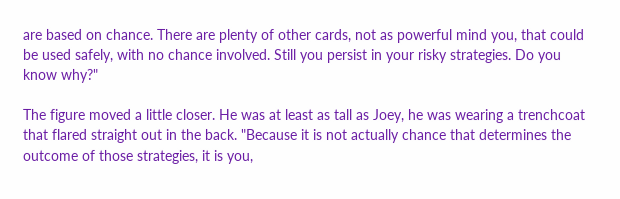are based on chance. There are plenty of other cards, not as powerful mind you, that could be used safely, with no chance involved. Still you persist in your risky strategies. Do you know why?"

The figure moved a little closer. He was at least as tall as Joey, he was wearing a trenchcoat that flared straight out in the back. "Because it is not actually chance that determines the outcome of those strategies, it is you,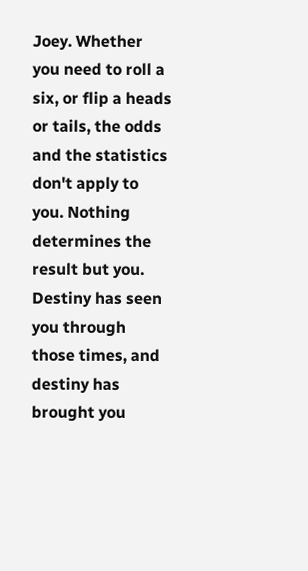Joey. Whether you need to roll a six, or flip a heads or tails, the odds and the statistics don't apply to you. Nothing determines the result but you. Destiny has seen you through those times, and destiny has brought you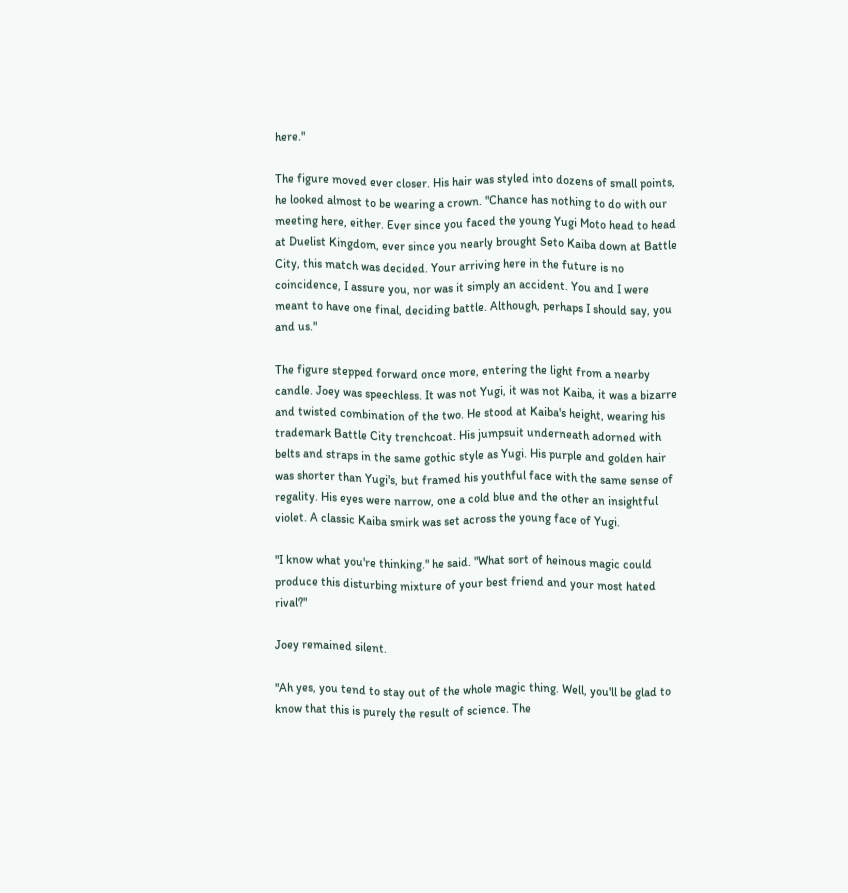here."

The figure moved ever closer. His hair was styled into dozens of small points, he looked almost to be wearing a crown. "Chance has nothing to do with our meeting here, either. Ever since you faced the young Yugi Moto head to head at Duelist Kingdom, ever since you nearly brought Seto Kaiba down at Battle City, this match was decided. Your arriving here in the future is no coincidence, I assure you, nor was it simply an accident. You and I were meant to have one final, deciding battle. Although, perhaps I should say, you and us."

The figure stepped forward once more, entering the light from a nearby candle. Joey was speechless. It was not Yugi, it was not Kaiba, it was a bizarre and twisted combination of the two. He stood at Kaiba's height, wearing his trademark Battle City trenchcoat. His jumpsuit underneath adorned with belts and straps in the same gothic style as Yugi. His purple and golden hair was shorter than Yugi's, but framed his youthful face with the same sense of regality. His eyes were narrow, one a cold blue and the other an insightful violet. A classic Kaiba smirk was set across the young face of Yugi.

"I know what you're thinking." he said. "What sort of heinous magic could produce this disturbing mixture of your best friend and your most hated rival?"

Joey remained silent.

"Ah yes, you tend to stay out of the whole magic thing. Well, you'll be glad to know that this is purely the result of science. The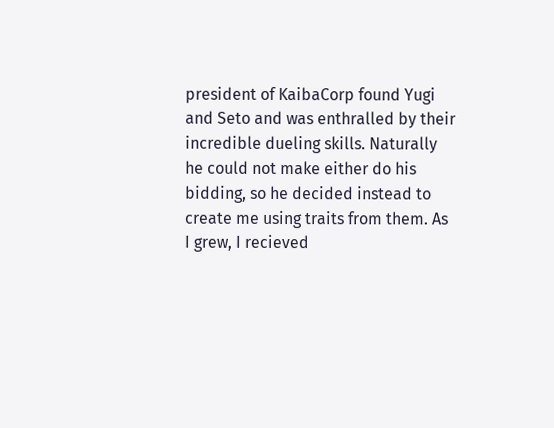president of KaibaCorp found Yugi and Seto and was enthralled by their incredible dueling skills. Naturally he could not make either do his bidding, so he decided instead to create me using traits from them. As I grew, I recieved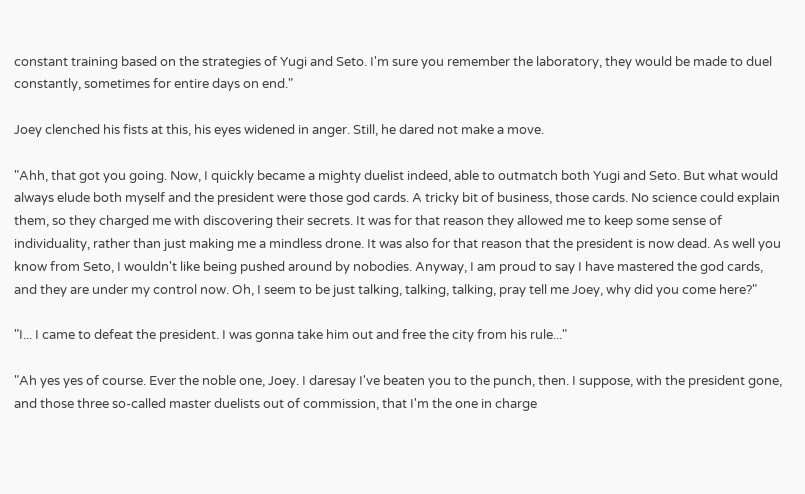constant training based on the strategies of Yugi and Seto. I'm sure you remember the laboratory, they would be made to duel constantly, sometimes for entire days on end."

Joey clenched his fists at this, his eyes widened in anger. Still, he dared not make a move.

"Ahh, that got you going. Now, I quickly became a mighty duelist indeed, able to outmatch both Yugi and Seto. But what would always elude both myself and the president were those god cards. A tricky bit of business, those cards. No science could explain them, so they charged me with discovering their secrets. It was for that reason they allowed me to keep some sense of individuality, rather than just making me a mindless drone. It was also for that reason that the president is now dead. As well you know from Seto, I wouldn't like being pushed around by nobodies. Anyway, I am proud to say I have mastered the god cards, and they are under my control now. Oh, I seem to be just talking, talking, talking, pray tell me Joey, why did you come here?"

"I... I came to defeat the president. I was gonna take him out and free the city from his rule..."

"Ah yes yes of course. Ever the noble one, Joey. I daresay I've beaten you to the punch, then. I suppose, with the president gone, and those three so-called master duelists out of commission, that I'm the one in charge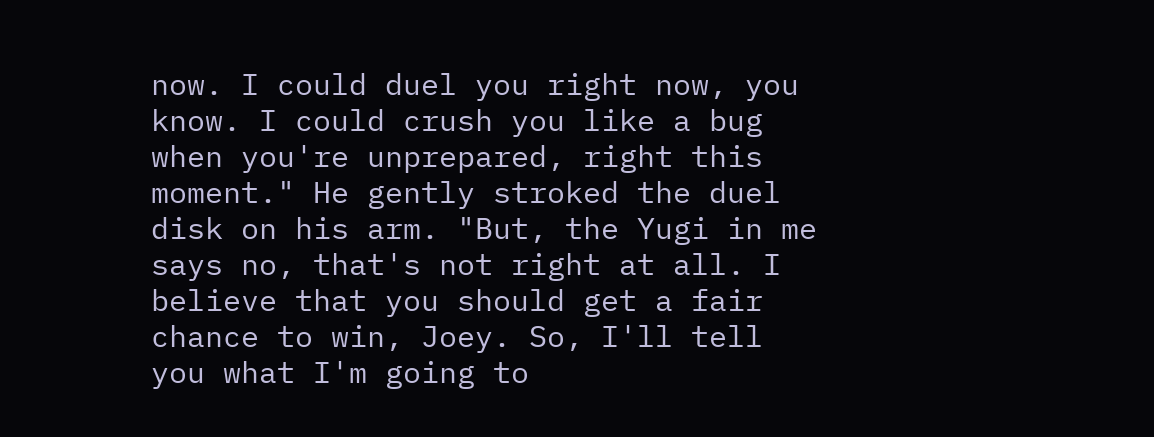now. I could duel you right now, you know. I could crush you like a bug when you're unprepared, right this moment." He gently stroked the duel disk on his arm. "But, the Yugi in me says no, that's not right at all. I believe that you should get a fair chance to win, Joey. So, I'll tell you what I'm going to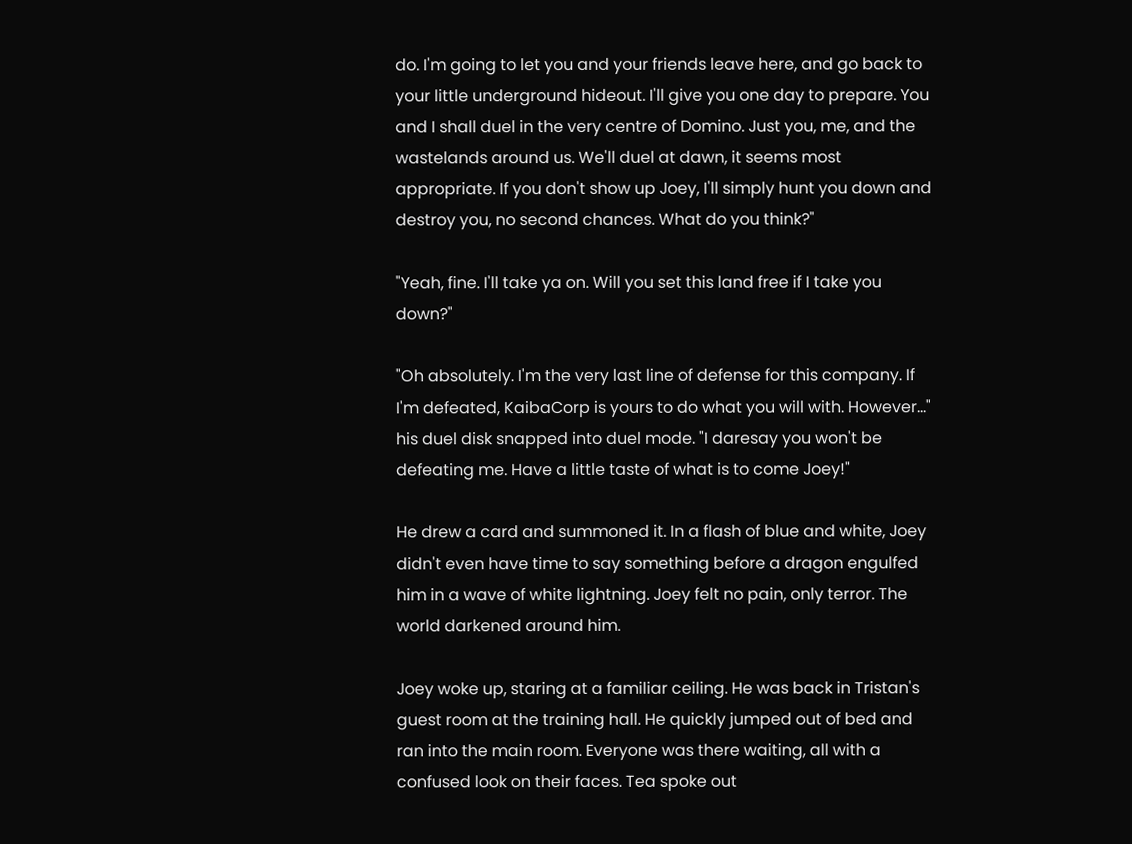do. I'm going to let you and your friends leave here, and go back to your little underground hideout. I'll give you one day to prepare. You and I shall duel in the very centre of Domino. Just you, me, and the wastelands around us. We'll duel at dawn, it seems most appropriate. If you don't show up Joey, I'll simply hunt you down and destroy you, no second chances. What do you think?"

"Yeah, fine. I'll take ya on. Will you set this land free if I take you down?"

"Oh absolutely. I'm the very last line of defense for this company. If I'm defeated, KaibaCorp is yours to do what you will with. However..." his duel disk snapped into duel mode. "I daresay you won't be defeating me. Have a little taste of what is to come Joey!"

He drew a card and summoned it. In a flash of blue and white, Joey didn't even have time to say something before a dragon engulfed him in a wave of white lightning. Joey felt no pain, only terror. The world darkened around him.

Joey woke up, staring at a familiar ceiling. He was back in Tristan's guest room at the training hall. He quickly jumped out of bed and ran into the main room. Everyone was there waiting, all with a confused look on their faces. Tea spoke out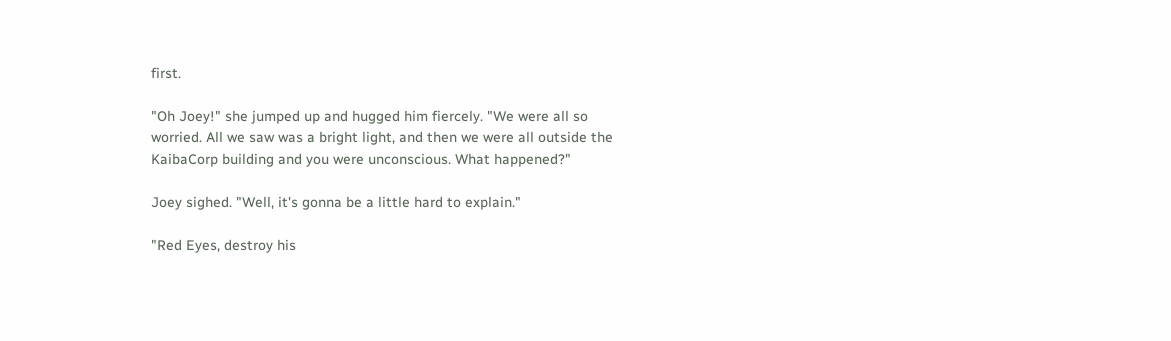first.

"Oh Joey!" she jumped up and hugged him fiercely. "We were all so worried. All we saw was a bright light, and then we were all outside the KaibaCorp building and you were unconscious. What happened?"

Joey sighed. "Well, it's gonna be a little hard to explain."

"Red Eyes, destroy his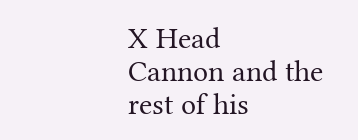X Head Cannon and the rest of his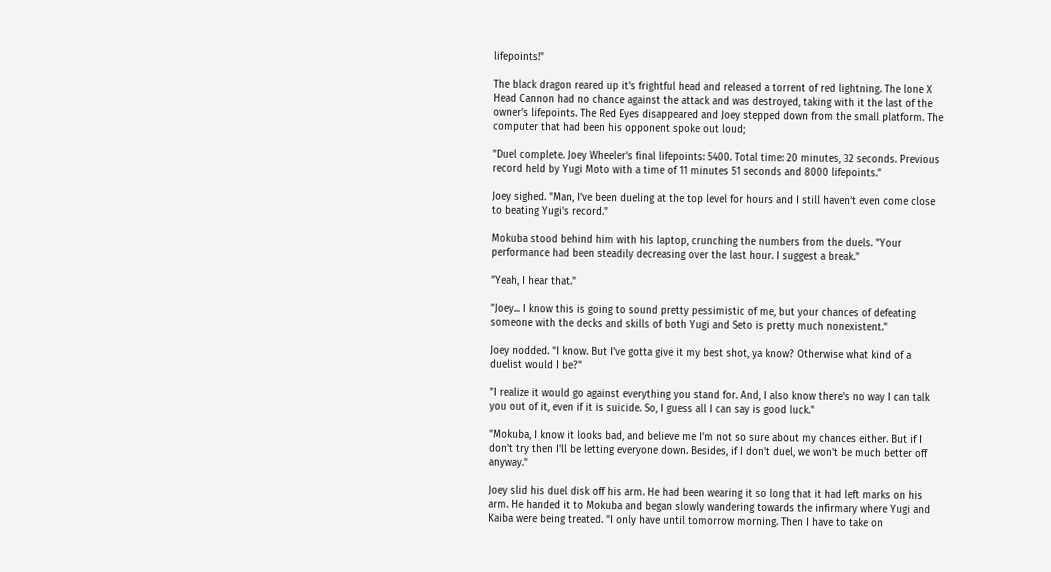lifepoints!"

The black dragon reared up it's frightful head and released a torrent of red lightning. The lone X Head Cannon had no chance against the attack and was destroyed, taking with it the last of the owner's lifepoints. The Red Eyes disappeared and Joey stepped down from the small platform. The computer that had been his opponent spoke out loud;

"Duel complete. Joey Wheeler's final lifepoints: 5400. Total time: 20 minutes, 32 seconds. Previous record held by Yugi Moto with a time of 11 minutes 51 seconds and 8000 lifepoints."

Joey sighed. "Man, I've been dueling at the top level for hours and I still haven't even come close to beating Yugi's record."

Mokuba stood behind him with his laptop, crunching the numbers from the duels. "Your performance had been steadily decreasing over the last hour. I suggest a break."

"Yeah, I hear that."

"Joey... I know this is going to sound pretty pessimistic of me, but your chances of defeating someone with the decks and skills of both Yugi and Seto is pretty much nonexistent."

Joey nodded. "I know. But I've gotta give it my best shot, ya know? Otherwise what kind of a duelist would I be?"

"I realize it would go against everything you stand for. And, I also know there's no way I can talk you out of it, even if it is suicide. So, I guess all I can say is good luck."

"Mokuba, I know it looks bad, and believe me I'm not so sure about my chances either. But if I don't try then I'll be letting everyone down. Besides, if I don't duel, we won't be much better off anyway."

Joey slid his duel disk off his arm. He had been wearing it so long that it had left marks on his arm. He handed it to Mokuba and began slowly wandering towards the infirmary where Yugi and Kaiba were being treated. "I only have until tomorrow morning. Then I have to take on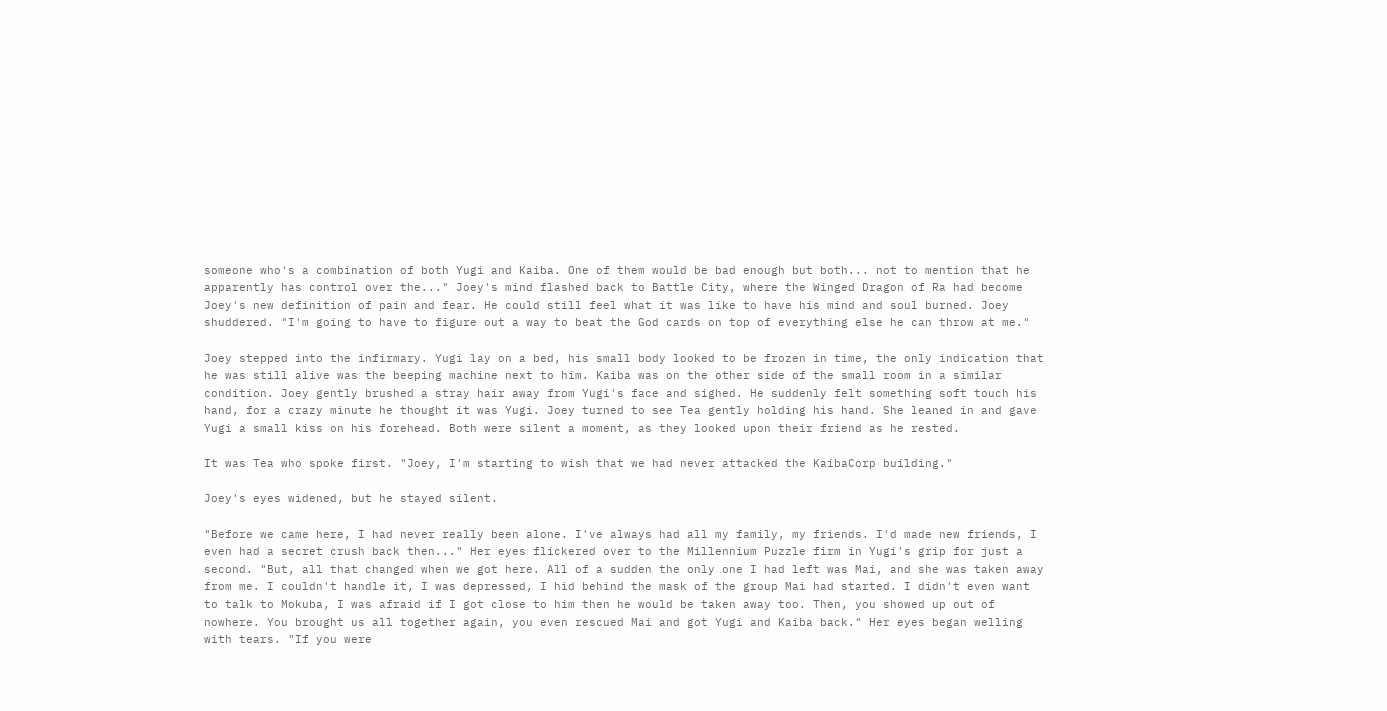someone who's a combination of both Yugi and Kaiba. One of them would be bad enough but both... not to mention that he apparently has control over the..." Joey's mind flashed back to Battle City, where the Winged Dragon of Ra had become Joey's new definition of pain and fear. He could still feel what it was like to have his mind and soul burned. Joey shuddered. "I'm going to have to figure out a way to beat the God cards on top of everything else he can throw at me."

Joey stepped into the infirmary. Yugi lay on a bed, his small body looked to be frozen in time, the only indication that he was still alive was the beeping machine next to him. Kaiba was on the other side of the small room in a similar condition. Joey gently brushed a stray hair away from Yugi's face and sighed. He suddenly felt something soft touch his hand, for a crazy minute he thought it was Yugi. Joey turned to see Tea gently holding his hand. She leaned in and gave Yugi a small kiss on his forehead. Both were silent a moment, as they looked upon their friend as he rested.

It was Tea who spoke first. "Joey, I'm starting to wish that we had never attacked the KaibaCorp building."

Joey's eyes widened, but he stayed silent.

"Before we came here, I had never really been alone. I've always had all my family, my friends. I'd made new friends, I even had a secret crush back then..." Her eyes flickered over to the Millennium Puzzle firm in Yugi's grip for just a second. "But, all that changed when we got here. All of a sudden the only one I had left was Mai, and she was taken away from me. I couldn't handle it, I was depressed, I hid behind the mask of the group Mai had started. I didn't even want to talk to Mokuba, I was afraid if I got close to him then he would be taken away too. Then, you showed up out of nowhere. You brought us all together again, you even rescued Mai and got Yugi and Kaiba back." Her eyes began welling with tears. "If you were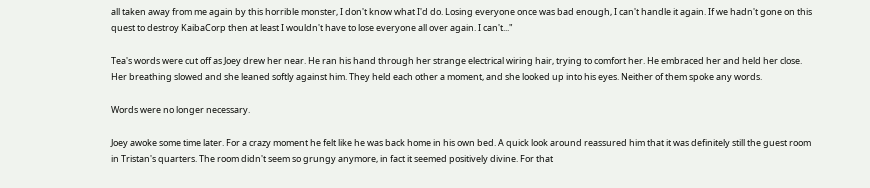all taken away from me again by this horrible monster, I don't know what I'd do. Losing everyone once was bad enough, I can't handle it again. If we hadn't gone on this quest to destroy KaibaCorp then at least I wouldn't have to lose everyone all over again. I can't..."

Tea's words were cut off as Joey drew her near. He ran his hand through her strange electrical wiring hair, trying to comfort her. He embraced her and held her close. Her breathing slowed and she leaned softly against him. They held each other a moment, and she looked up into his eyes. Neither of them spoke any words.

Words were no longer necessary.

Joey awoke some time later. For a crazy moment he felt like he was back home in his own bed. A quick look around reassured him that it was definitely still the guest room in Tristan's quarters. The room didn't seem so grungy anymore, in fact it seemed positively divine. For that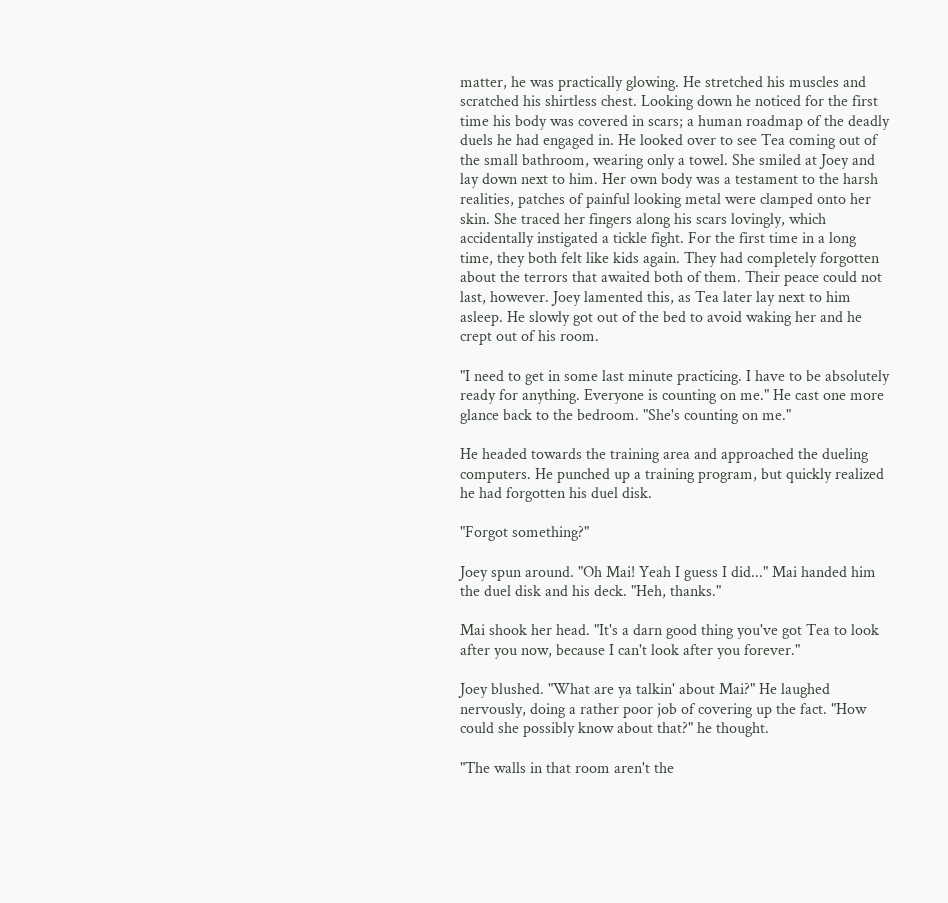matter, he was practically glowing. He stretched his muscles and scratched his shirtless chest. Looking down he noticed for the first time his body was covered in scars; a human roadmap of the deadly duels he had engaged in. He looked over to see Tea coming out of the small bathroom, wearing only a towel. She smiled at Joey and lay down next to him. Her own body was a testament to the harsh realities, patches of painful looking metal were clamped onto her skin. She traced her fingers along his scars lovingly, which accidentally instigated a tickle fight. For the first time in a long time, they both felt like kids again. They had completely forgotten about the terrors that awaited both of them. Their peace could not last, however. Joey lamented this, as Tea later lay next to him asleep. He slowly got out of the bed to avoid waking her and he crept out of his room.

"I need to get in some last minute practicing. I have to be absolutely ready for anything. Everyone is counting on me." He cast one more glance back to the bedroom. "She's counting on me."

He headed towards the training area and approached the dueling computers. He punched up a training program, but quickly realized he had forgotten his duel disk.

"Forgot something?"

Joey spun around. "Oh Mai! Yeah I guess I did..." Mai handed him the duel disk and his deck. "Heh, thanks."

Mai shook her head. "It's a darn good thing you've got Tea to look after you now, because I can't look after you forever."

Joey blushed. "What are ya talkin' about Mai?" He laughed nervously, doing a rather poor job of covering up the fact. "How could she possibly know about that?" he thought.

"The walls in that room aren't the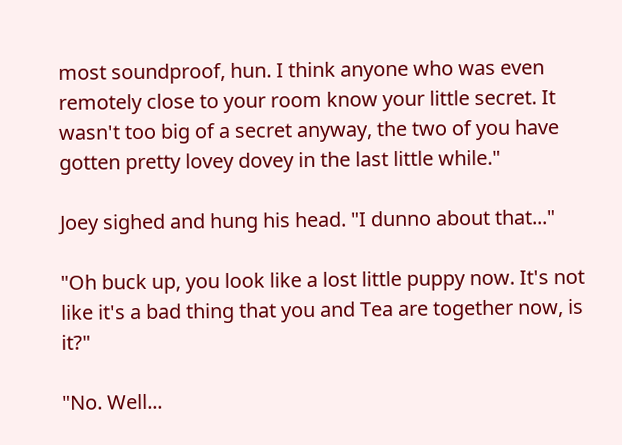most soundproof, hun. I think anyone who was even remotely close to your room know your little secret. It wasn't too big of a secret anyway, the two of you have gotten pretty lovey dovey in the last little while."

Joey sighed and hung his head. "I dunno about that..."

"Oh buck up, you look like a lost little puppy now. It's not like it's a bad thing that you and Tea are together now, is it?"

"No. Well...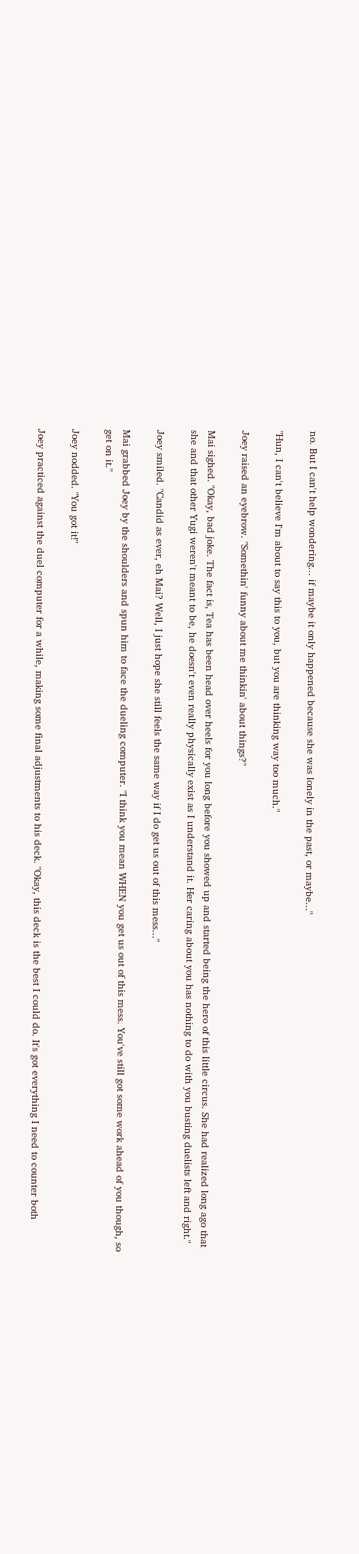no. But I can't help wondering... if maybe it only happened because she was lonely in the past, or maybe..."

"Hun, I can't believe I'm about to say this to you, but you are thinking way too much."

Joey raised an eyebrow. "Somethin' funny about me thinkin' about things?"

Mai sighed. "Okay, bad joke. The fact is, Tea has been head over heels for you long before you showed up and started being the hero of this little circus. She had realized long ago that she and that other Yugi weren't meant to be, he doesn't even really physically exist as I understand it. Her caring about you has nothing to do with you busting duelists left and right."

Joey smiled. "Candid as ever, eh Mai? Well, I just hope she still feels the same way if I do get us out of this mess..."

Mai grabbed Joey by the shoulders and spun him to face the dueling computer. "I think you mean WHEN you get us out of this mess. You've still got some work ahead of you though, so get on it."

Joey nodded. "You got it!"

Joey practiced against the duel computer for a while, making some final adjustments to his deck. "Okay, this deck is the best I could do. It's got everything I need to counter both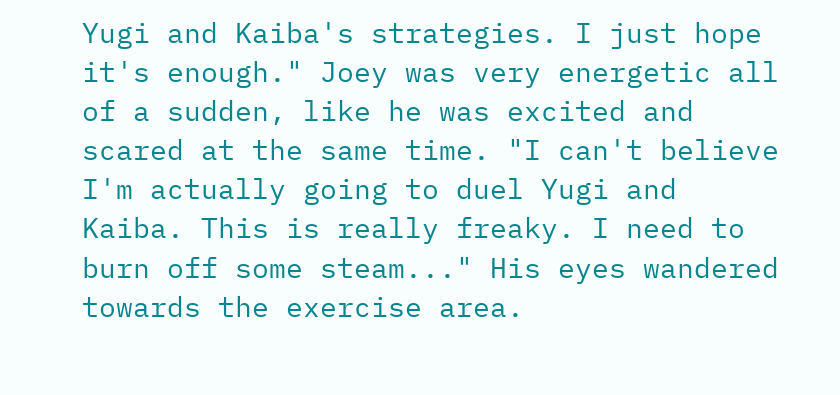Yugi and Kaiba's strategies. I just hope it's enough." Joey was very energetic all of a sudden, like he was excited and scared at the same time. "I can't believe I'm actually going to duel Yugi and Kaiba. This is really freaky. I need to burn off some steam..." His eyes wandered towards the exercise area.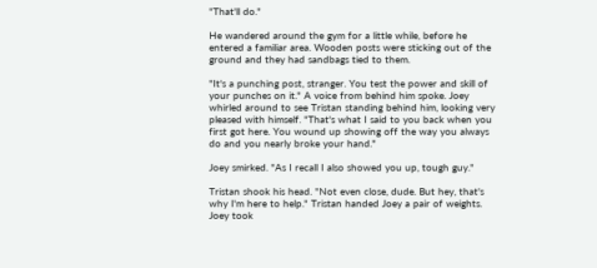"That'll do."

He wandered around the gym for a little while, before he entered a familiar area. Wooden posts were sticking out of the ground and they had sandbags tied to them.

"It's a punching post, stranger. You test the power and skill of your punches on it." A voice from behind him spoke. Joey whirled around to see Tristan standing behind him, looking very pleased with himself. "That's what I said to you back when you first got here. You wound up showing off the way you always do and you nearly broke your hand."

Joey smirked. "As I recall I also showed you up, tough guy."

Tristan shook his head. "Not even close, dude. But hey, that's why I'm here to help." Tristan handed Joey a pair of weights. Joey took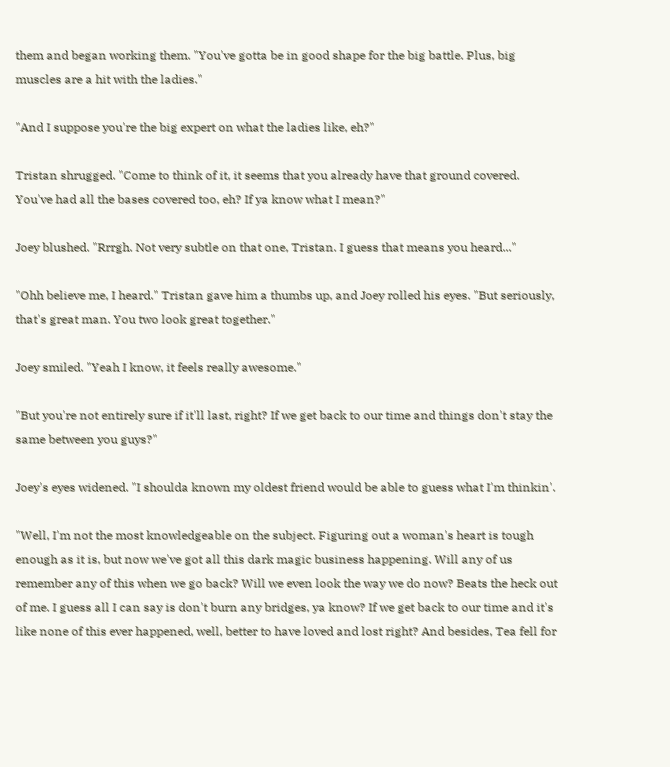them and began working them. "You've gotta be in good shape for the big battle. Plus, big muscles are a hit with the ladies."

"And I suppose you're the big expert on what the ladies like, eh?"

Tristan shrugged. "Come to think of it, it seems that you already have that ground covered. You've had all the bases covered too, eh? If ya know what I mean?"

Joey blushed. "Rrrgh. Not very subtle on that one, Tristan. I guess that means you heard..."

"Ohh believe me, I heard." Tristan gave him a thumbs up, and Joey rolled his eyes. "But seriously, that's great man. You two look great together."

Joey smiled. "Yeah I know, it feels really awesome."

"But you're not entirely sure if it'll last, right? If we get back to our time and things don't stay the same between you guys?"

Joey's eyes widened. "I shoulda known my oldest friend would be able to guess what I'm thinkin'.

"Well, I'm not the most knowledgeable on the subject. Figuring out a woman's heart is tough enough as it is, but now we've got all this dark magic business happening. Will any of us remember any of this when we go back? Will we even look the way we do now? Beats the heck out of me. I guess all I can say is don't burn any bridges, ya know? If we get back to our time and it's like none of this ever happened, well, better to have loved and lost right? And besides, Tea fell for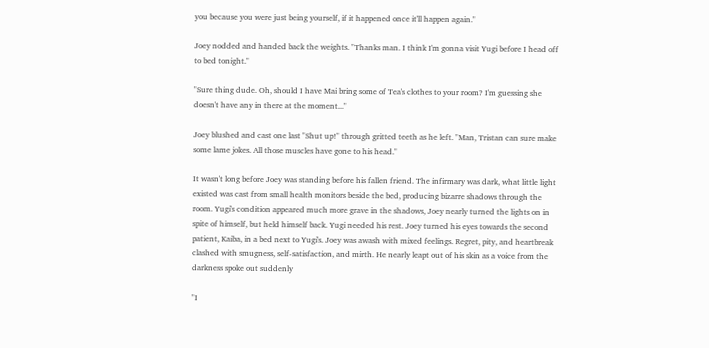you because you were just being yourself, if it happened once it'll happen again."

Joey nodded and handed back the weights. "Thanks man. I think I'm gonna visit Yugi before I head off to bed tonight."

"Sure thing dude. Oh, should I have Mai bring some of Tea's clothes to your room? I'm guessing she doesn't have any in there at the moment..."

Joey blushed and cast one last "Shut up!" through gritted teeth as he left. "Man, Tristan can sure make some lame jokes. All those muscles have gone to his head."

It wasn't long before Joey was standing before his fallen friend. The infirmary was dark, what little light existed was cast from small health monitors beside the bed, producing bizarre shadows through the room. Yugi's condition appeared much more grave in the shadows, Joey nearly turned the lights on in spite of himself, but held himself back. Yugi needed his rest. Joey turned his eyes towards the second patient, Kaiba, in a bed next to Yugi's. Joey was awash with mixed feelings. Regret, pity, and heartbreak clashed with smugness, self-satisfaction, and mirth. He nearly leapt out of his skin as a voice from the darkness spoke out suddenly

"I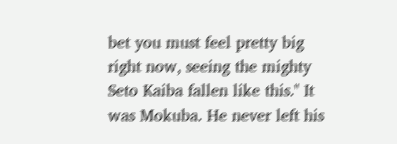bet you must feel pretty big right now, seeing the mighty Seto Kaiba fallen like this." It was Mokuba. He never left his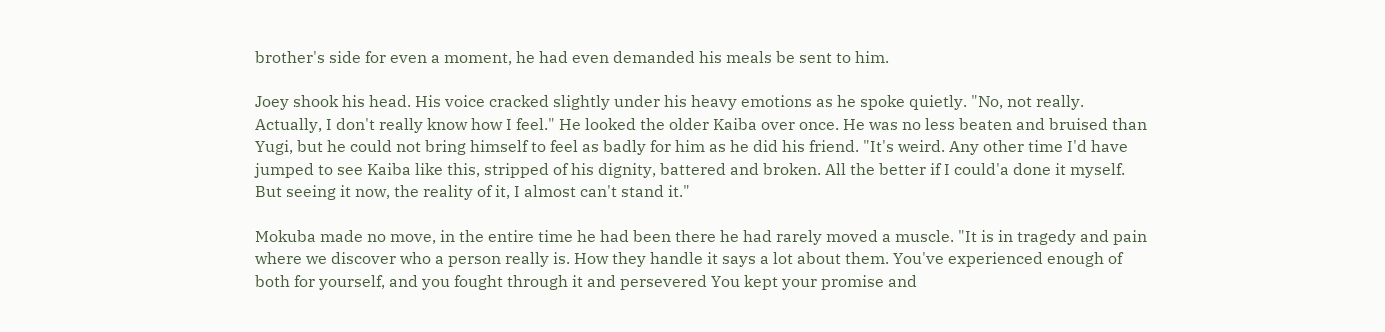brother's side for even a moment, he had even demanded his meals be sent to him.

Joey shook his head. His voice cracked slightly under his heavy emotions as he spoke quietly. "No, not really. Actually, I don't really know how I feel." He looked the older Kaiba over once. He was no less beaten and bruised than Yugi, but he could not bring himself to feel as badly for him as he did his friend. "It's weird. Any other time I'd have jumped to see Kaiba like this, stripped of his dignity, battered and broken. All the better if I could'a done it myself. But seeing it now, the reality of it, I almost can't stand it."

Mokuba made no move, in the entire time he had been there he had rarely moved a muscle. "It is in tragedy and pain where we discover who a person really is. How they handle it says a lot about them. You've experienced enough of both for yourself, and you fought through it and persevered You kept your promise and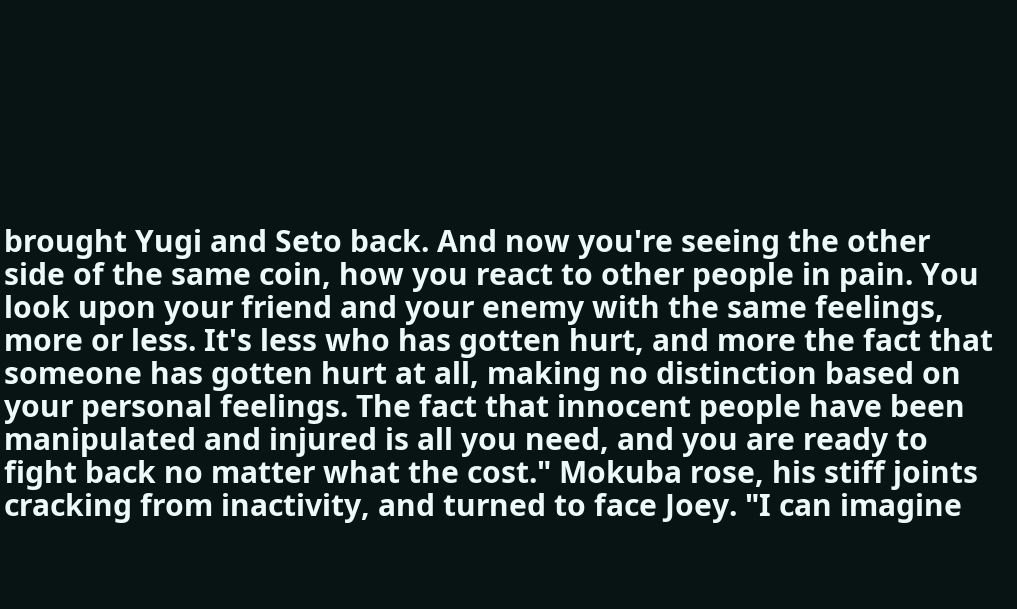brought Yugi and Seto back. And now you're seeing the other side of the same coin, how you react to other people in pain. You look upon your friend and your enemy with the same feelings, more or less. It's less who has gotten hurt, and more the fact that someone has gotten hurt at all, making no distinction based on your personal feelings. The fact that innocent people have been manipulated and injured is all you need, and you are ready to fight back no matter what the cost." Mokuba rose, his stiff joints cracking from inactivity, and turned to face Joey. "I can imagine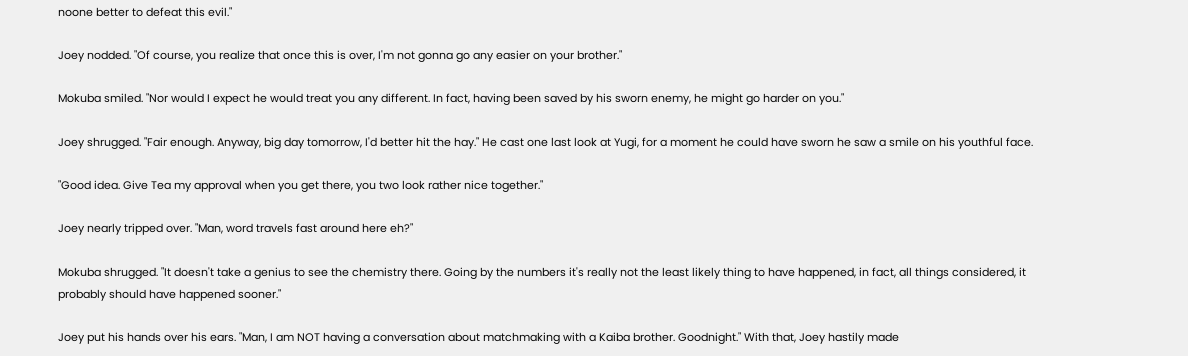noone better to defeat this evil."

Joey nodded. "Of course, you realize that once this is over, I'm not gonna go any easier on your brother."

Mokuba smiled. "Nor would I expect he would treat you any different. In fact, having been saved by his sworn enemy, he might go harder on you."

Joey shrugged. "Fair enough. Anyway, big day tomorrow, I'd better hit the hay." He cast one last look at Yugi, for a moment he could have sworn he saw a smile on his youthful face.

"Good idea. Give Tea my approval when you get there, you two look rather nice together."

Joey nearly tripped over. "Man, word travels fast around here eh?"

Mokuba shrugged. "It doesn't take a genius to see the chemistry there. Going by the numbers it's really not the least likely thing to have happened, in fact, all things considered, it probably should have happened sooner."

Joey put his hands over his ears. "Man, I am NOT having a conversation about matchmaking with a Kaiba brother. Goodnight." With that, Joey hastily made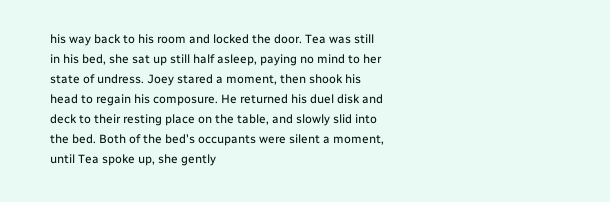his way back to his room and locked the door. Tea was still in his bed, she sat up still half asleep, paying no mind to her state of undress. Joey stared a moment, then shook his head to regain his composure. He returned his duel disk and deck to their resting place on the table, and slowly slid into the bed. Both of the bed's occupants were silent a moment, until Tea spoke up, she gently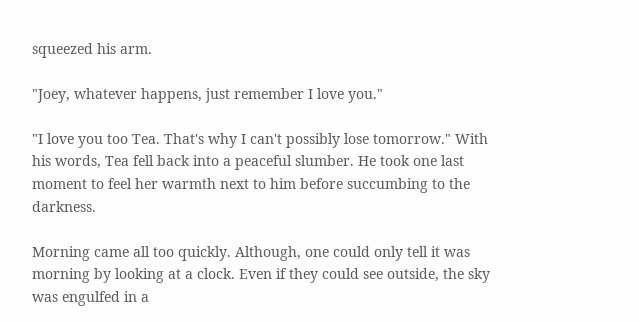squeezed his arm.

"Joey, whatever happens, just remember I love you."

"I love you too Tea. That's why I can't possibly lose tomorrow." With his words, Tea fell back into a peaceful slumber. He took one last moment to feel her warmth next to him before succumbing to the darkness.

Morning came all too quickly. Although, one could only tell it was morning by looking at a clock. Even if they could see outside, the sky was engulfed in a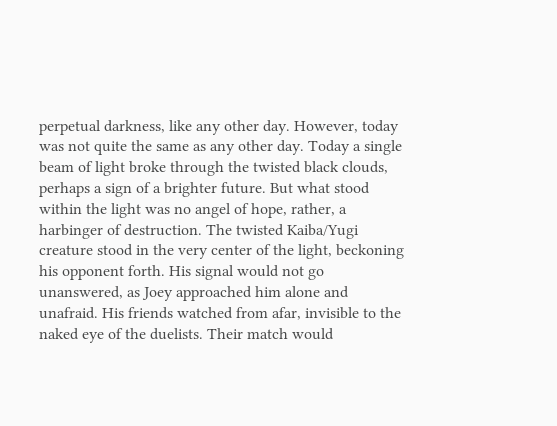perpetual darkness, like any other day. However, today was not quite the same as any other day. Today a single beam of light broke through the twisted black clouds, perhaps a sign of a brighter future. But what stood within the light was no angel of hope, rather, a harbinger of destruction. The twisted Kaiba/Yugi creature stood in the very center of the light, beckoning his opponent forth. His signal would not go unanswered, as Joey approached him alone and unafraid. His friends watched from afar, invisible to the naked eye of the duelists. Their match would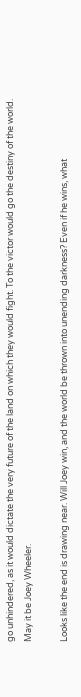go unhindered, as it would dictate the very future of the land on which they would fight. To the victor would go the destiny of the world. May it be Joey Wheeler.

Looks like the end is drawing near. Will Joey win, and the world be thrown into unending darkness? Even if he wins, what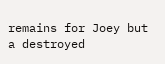remains for Joey but a destroyed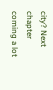city? Next chapter coming a lot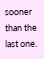sooner than the last one.